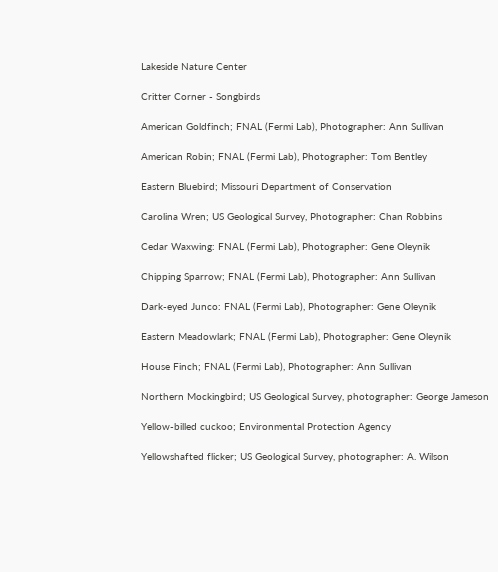Lakeside Nature Center

Critter Corner - Songbirds

American Goldfinch; FNAL (Fermi Lab), Photographer: Ann Sullivan

American Robin; FNAL (Fermi Lab), Photographer: Tom Bentley

Eastern Bluebird; Missouri Department of Conservation

Carolina Wren; US Geological Survey, Photographer: Chan Robbins

Cedar Waxwing: FNAL (Fermi Lab), Photographer: Gene Oleynik

Chipping Sparrow; FNAL (Fermi Lab), Photographer: Ann Sullivan

Dark-eyed Junco: FNAL (Fermi Lab), Photographer: Gene Oleynik

Eastern Meadowlark; FNAL (Fermi Lab), Photographer: Gene Oleynik

House Finch; FNAL (Fermi Lab), Photographer: Ann Sullivan

Northern Mockingbird; US Geological Survey, photographer: George Jameson

Yellow-billed cuckoo; Environmental Protection Agency

Yellowshafted flicker; US Geological Survey, photographer: A. Wilson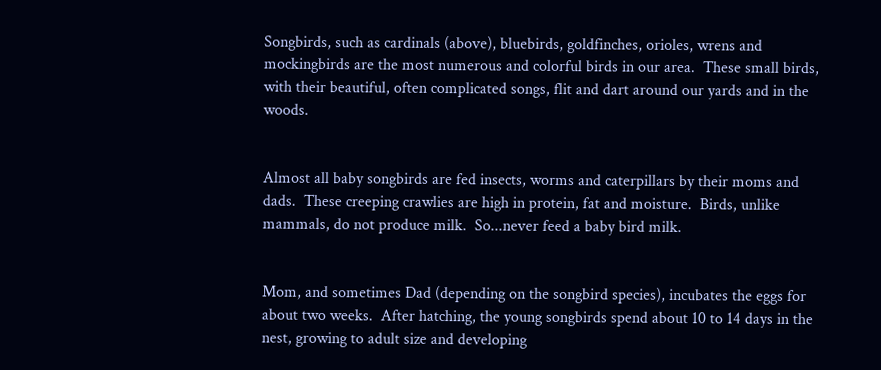Songbirds, such as cardinals (above), bluebirds, goldfinches, orioles, wrens and mockingbirds are the most numerous and colorful birds in our area.  These small birds, with their beautiful, often complicated songs, flit and dart around our yards and in the woods.


Almost all baby songbirds are fed insects, worms and caterpillars by their moms and dads.  These creeping crawlies are high in protein, fat and moisture.  Birds, unlike mammals, do not produce milk.  So...never feed a baby bird milk.


Mom, and sometimes Dad (depending on the songbird species), incubates the eggs for about two weeks.  After hatching, the young songbirds spend about 10 to 14 days in the nest, growing to adult size and developing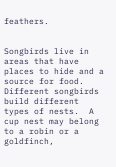feathers.


Songbirds live in areas that have places to hide and a source for food.  Different songbirds build different types of nests.  A cup nest may belong to a robin or a goldfinch,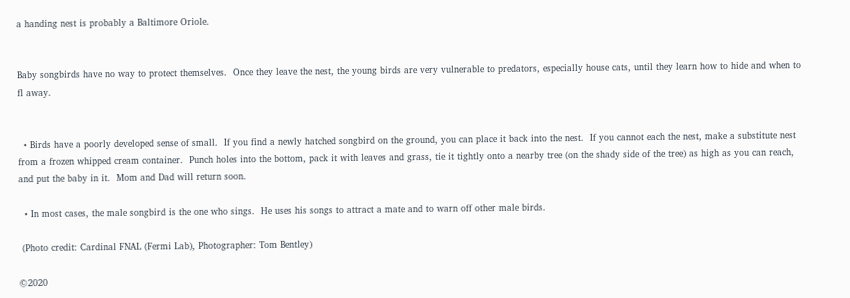a handing nest is probably a Baltimore Oriole.


Baby songbirds have no way to protect themselves.  Once they leave the nest, the young birds are very vulnerable to predators, especially house cats, until they learn how to hide and when to fl away.


  • Birds have a poorly developed sense of small.  If you find a newly hatched songbird on the ground, you can place it back into the nest.  If you cannot each the nest, make a substitute nest from a frozen whipped cream container.  Punch holes into the bottom, pack it with leaves and grass, tie it tightly onto a nearby tree (on the shady side of the tree) as high as you can reach, and put the baby in it.  Mom and Dad will return soon.

  • In most cases, the male songbird is the one who sings.  He uses his songs to attract a mate and to warn off other male birds.

 (Photo credit: Cardinal FNAL (Fermi Lab), Photographer: Tom Bentley)

©2020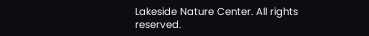Lakeside Nature Center. All rights reserved.